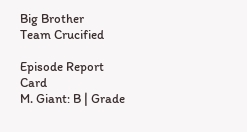Big Brother
Team Crucified

Episode Report Card
M. Giant: B | Grade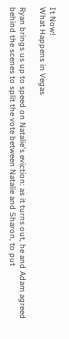It Now!
What Happens in Vegas

Ryan brings us up to speed on Natalie's eviction: as it turns out, he and Adam agreed behind the scenes to split the vote between Natalie and Sharon, to put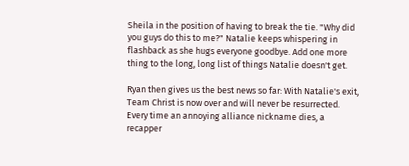Sheila in the position of having to break the tie. "Why did you guys do this to me?" Natalie keeps whispering in flashback as she hugs everyone goodbye. Add one more thing to the long, long list of things Natalie doesn't get.

Ryan then gives us the best news so far: With Natalie's exit, Team Christ is now over and will never be resurrected. Every time an annoying alliance nickname dies, a recapper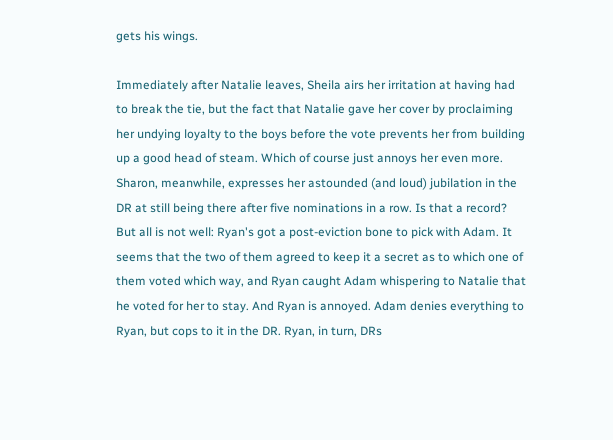gets his wings.

Immediately after Natalie leaves, Sheila airs her irritation at having had to break the tie, but the fact that Natalie gave her cover by proclaiming her undying loyalty to the boys before the vote prevents her from building up a good head of steam. Which of course just annoys her even more. Sharon, meanwhile, expresses her astounded (and loud) jubilation in the DR at still being there after five nominations in a row. Is that a record? But all is not well: Ryan's got a post-eviction bone to pick with Adam. It seems that the two of them agreed to keep it a secret as to which one of them voted which way, and Ryan caught Adam whispering to Natalie that he voted for her to stay. And Ryan is annoyed. Adam denies everything to Ryan, but cops to it in the DR. Ryan, in turn, DRs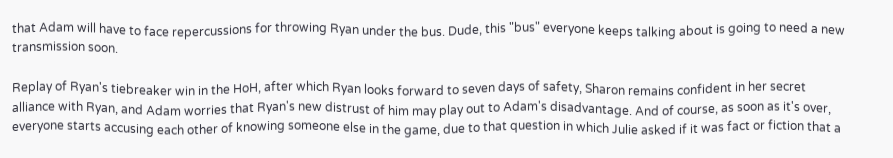that Adam will have to face repercussions for throwing Ryan under the bus. Dude, this "bus" everyone keeps talking about is going to need a new transmission soon.

Replay of Ryan's tiebreaker win in the HoH, after which Ryan looks forward to seven days of safety, Sharon remains confident in her secret alliance with Ryan, and Adam worries that Ryan's new distrust of him may play out to Adam's disadvantage. And of course, as soon as it's over, everyone starts accusing each other of knowing someone else in the game, due to that question in which Julie asked if it was fact or fiction that a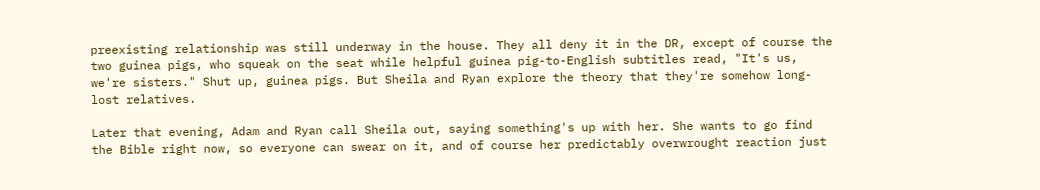preexisting relationship was still underway in the house. They all deny it in the DR, except of course the two guinea pigs, who squeak on the seat while helpful guinea pig-to-English subtitles read, "It's us, we're sisters." Shut up, guinea pigs. But Sheila and Ryan explore the theory that they're somehow long-lost relatives.

Later that evening, Adam and Ryan call Sheila out, saying something's up with her. She wants to go find the Bible right now, so everyone can swear on it, and of course her predictably overwrought reaction just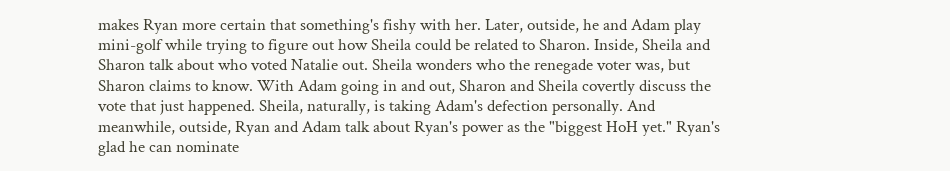makes Ryan more certain that something's fishy with her. Later, outside, he and Adam play mini-golf while trying to figure out how Sheila could be related to Sharon. Inside, Sheila and Sharon talk about who voted Natalie out. Sheila wonders who the renegade voter was, but Sharon claims to know. With Adam going in and out, Sharon and Sheila covertly discuss the vote that just happened. Sheila, naturally, is taking Adam's defection personally. And meanwhile, outside, Ryan and Adam talk about Ryan's power as the "biggest HoH yet." Ryan's glad he can nominate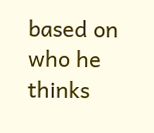based on who he thinks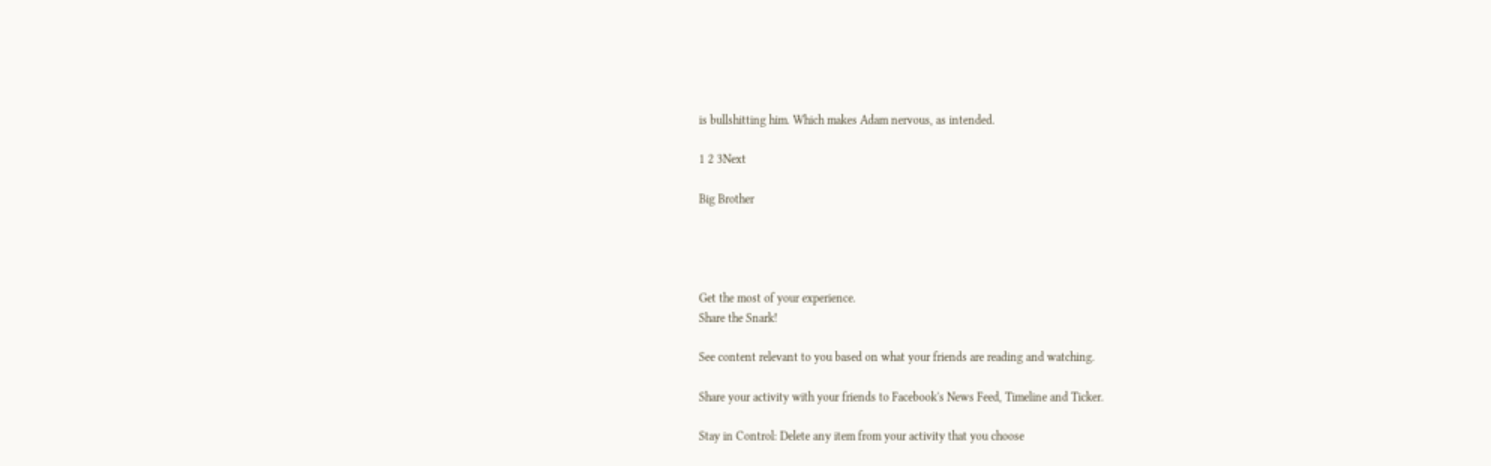is bullshitting him. Which makes Adam nervous, as intended.

1 2 3Next

Big Brother




Get the most of your experience.
Share the Snark!

See content relevant to you based on what your friends are reading and watching.

Share your activity with your friends to Facebook's News Feed, Timeline and Ticker.

Stay in Control: Delete any item from your activity that you choose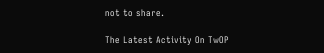not to share.

The Latest Activity On TwOP